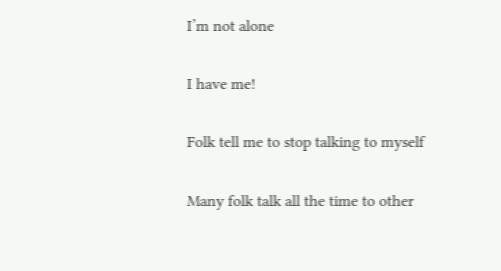I’m not alone

I have me!

Folk tell me to stop talking to myself

Many folk talk all the time to other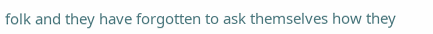folk and they have forgotten to ask themselves how they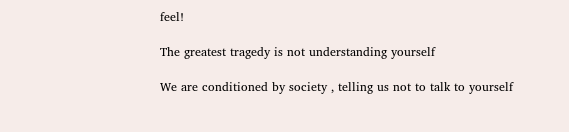feel!

The greatest tragedy is not understanding yourself

We are conditioned by society , telling us not to talk to yourself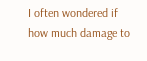I often wondered if how much damage to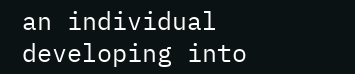an individual developing into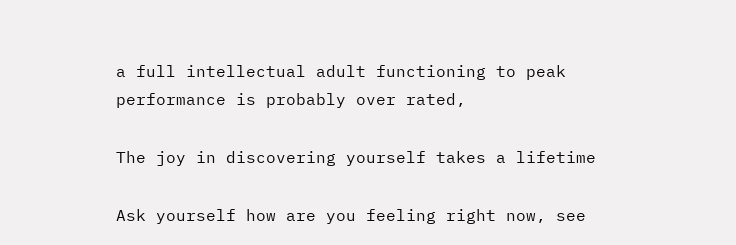a full intellectual adult functioning to peak performance is probably over rated,

The joy in discovering yourself takes a lifetime

Ask yourself how are you feeling right now, see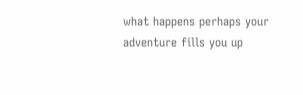what happens perhaps your adventure fills you up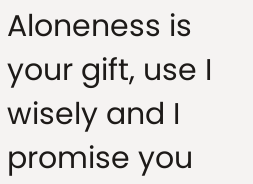Aloneness is your gift, use I wisely and I promise you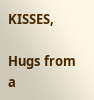KISSES,

Hugs from a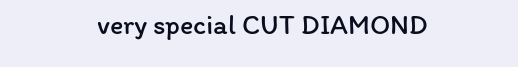very special CUT DIAMOND